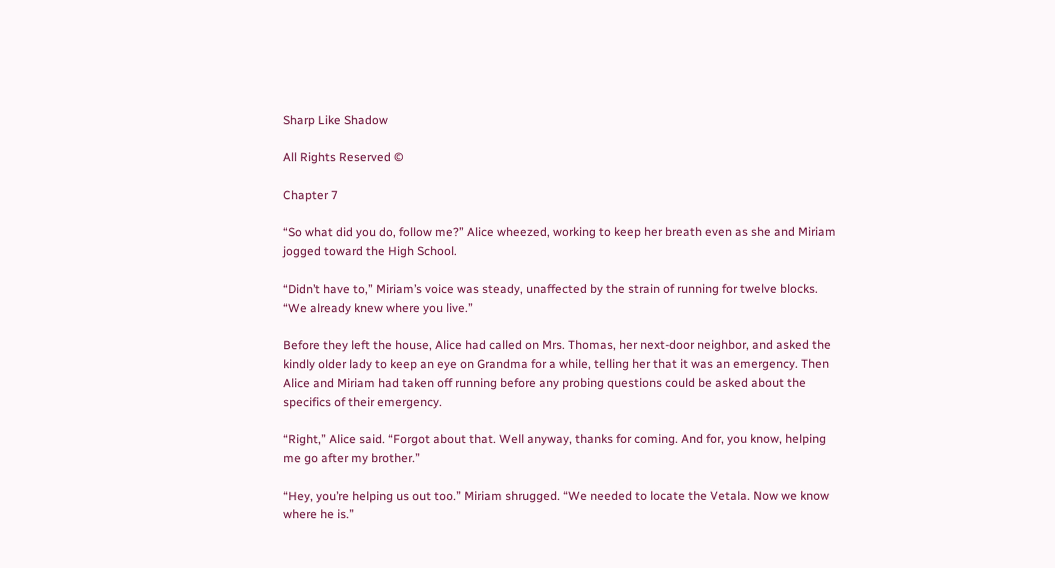Sharp Like Shadow

All Rights Reserved ©

Chapter 7

“So what did you do, follow me?” Alice wheezed, working to keep her breath even as she and Miriam jogged toward the High School.

“Didn’t have to,” Miriam’s voice was steady, unaffected by the strain of running for twelve blocks. “We already knew where you live.”

Before they left the house, Alice had called on Mrs. Thomas, her next-door neighbor, and asked the kindly older lady to keep an eye on Grandma for a while, telling her that it was an emergency. Then Alice and Miriam had taken off running before any probing questions could be asked about the specifics of their emergency.

“Right,” Alice said. “Forgot about that. Well anyway, thanks for coming. And for, you know, helping me go after my brother.”

“Hey, you’re helping us out too.” Miriam shrugged. “We needed to locate the Vetala. Now we know where he is.”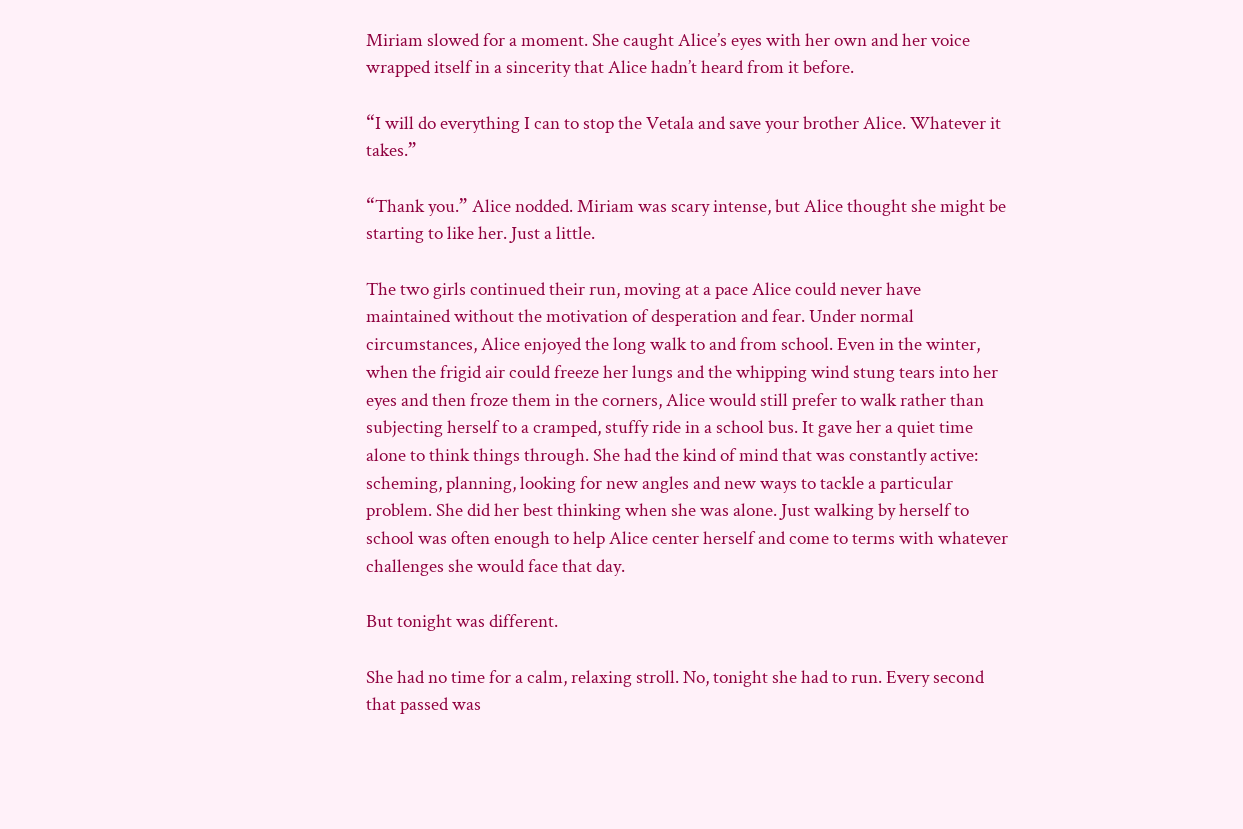Miriam slowed for a moment. She caught Alice’s eyes with her own and her voice wrapped itself in a sincerity that Alice hadn’t heard from it before.

“I will do everything I can to stop the Vetala and save your brother Alice. Whatever it takes.”

“Thank you.” Alice nodded. Miriam was scary intense, but Alice thought she might be starting to like her. Just a little.

The two girls continued their run, moving at a pace Alice could never have maintained without the motivation of desperation and fear. Under normal circumstances, Alice enjoyed the long walk to and from school. Even in the winter, when the frigid air could freeze her lungs and the whipping wind stung tears into her eyes and then froze them in the corners, Alice would still prefer to walk rather than subjecting herself to a cramped, stuffy ride in a school bus. It gave her a quiet time alone to think things through. She had the kind of mind that was constantly active: scheming, planning, looking for new angles and new ways to tackle a particular problem. She did her best thinking when she was alone. Just walking by herself to school was often enough to help Alice center herself and come to terms with whatever challenges she would face that day.

But tonight was different.

She had no time for a calm, relaxing stroll. No, tonight she had to run. Every second that passed was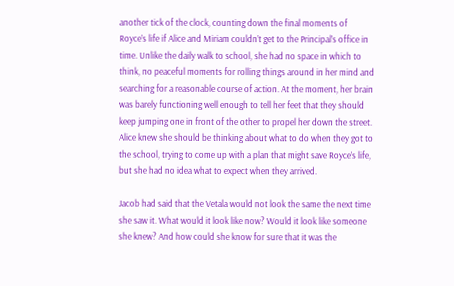another tick of the clock, counting down the final moments of Royce’s life if Alice and Miriam couldn’t get to the Principal’s office in time. Unlike the daily walk to school, she had no space in which to think, no peaceful moments for rolling things around in her mind and searching for a reasonable course of action. At the moment, her brain was barely functioning well enough to tell her feet that they should keep jumping one in front of the other to propel her down the street. Alice knew she should be thinking about what to do when they got to the school, trying to come up with a plan that might save Royce’s life, but she had no idea what to expect when they arrived.

Jacob had said that the Vetala would not look the same the next time she saw it. What would it look like now? Would it look like someone she knew? And how could she know for sure that it was the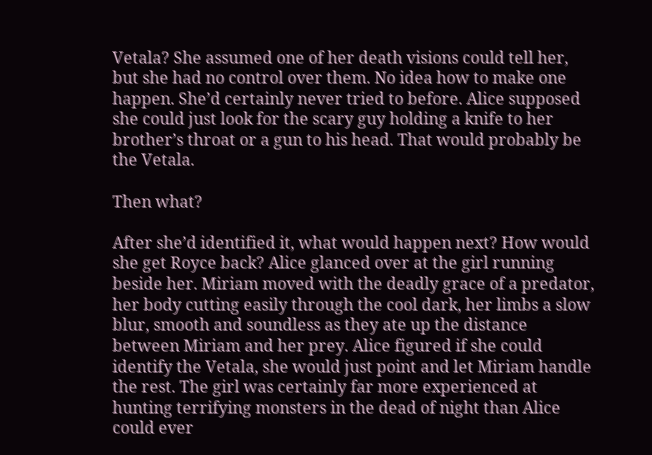Vetala? She assumed one of her death visions could tell her, but she had no control over them. No idea how to make one happen. She’d certainly never tried to before. Alice supposed she could just look for the scary guy holding a knife to her brother’s throat or a gun to his head. That would probably be the Vetala.

Then what?

After she’d identified it, what would happen next? How would she get Royce back? Alice glanced over at the girl running beside her. Miriam moved with the deadly grace of a predator, her body cutting easily through the cool dark, her limbs a slow blur, smooth and soundless as they ate up the distance between Miriam and her prey. Alice figured if she could identify the Vetala, she would just point and let Miriam handle the rest. The girl was certainly far more experienced at hunting terrifying monsters in the dead of night than Alice could ever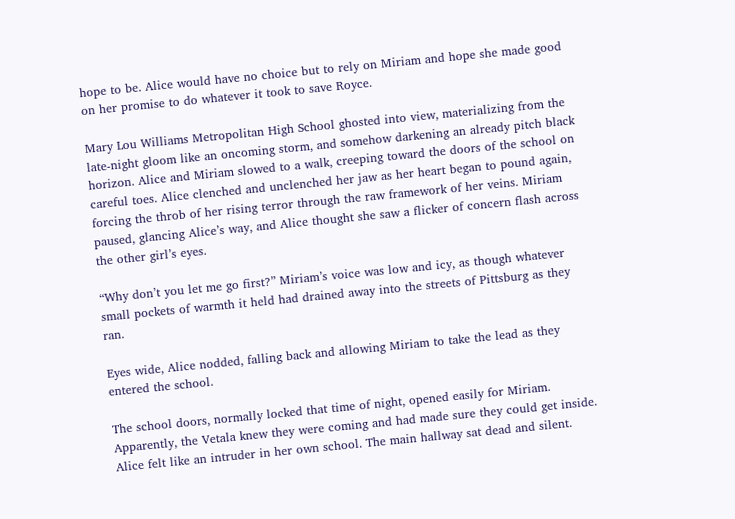hope to be. Alice would have no choice but to rely on Miriam and hope she made good on her promise to do whatever it took to save Royce.

Mary Lou Williams Metropolitan High School ghosted into view, materializing from the late-night gloom like an oncoming storm, and somehow darkening an already pitch black horizon. Alice and Miriam slowed to a walk, creeping toward the doors of the school on careful toes. Alice clenched and unclenched her jaw as her heart began to pound again, forcing the throb of her rising terror through the raw framework of her veins. Miriam paused, glancing Alice’s way, and Alice thought she saw a flicker of concern flash across the other girl’s eyes.

“Why don’t you let me go first?” Miriam’s voice was low and icy, as though whatever small pockets of warmth it held had drained away into the streets of Pittsburg as they ran.

Eyes wide, Alice nodded, falling back and allowing Miriam to take the lead as they entered the school.

The school doors, normally locked that time of night, opened easily for Miriam. Apparently, the Vetala knew they were coming and had made sure they could get inside. Alice felt like an intruder in her own school. The main hallway sat dead and silent.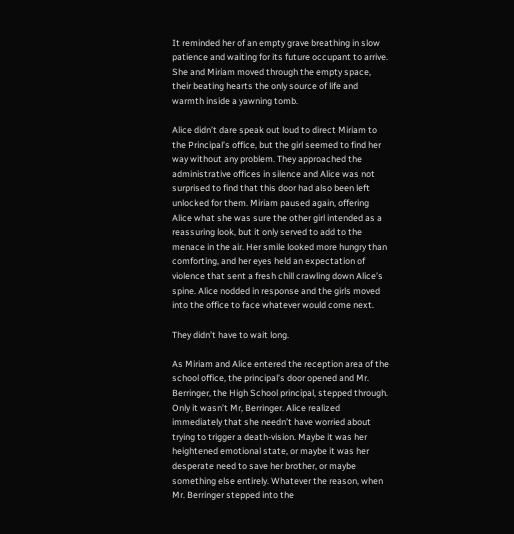It reminded her of an empty grave breathing in slow patience and waiting for its future occupant to arrive. She and Miriam moved through the empty space, their beating hearts the only source of life and warmth inside a yawning tomb.

Alice didn’t dare speak out loud to direct Miriam to the Principal’s office, but the girl seemed to find her way without any problem. They approached the administrative offices in silence and Alice was not surprised to find that this door had also been left unlocked for them. Miriam paused again, offering Alice what she was sure the other girl intended as a reassuring look, but it only served to add to the menace in the air. Her smile looked more hungry than comforting, and her eyes held an expectation of violence that sent a fresh chill crawling down Alice’s spine. Alice nodded in response and the girls moved into the office to face whatever would come next.

They didn’t have to wait long.

As Miriam and Alice entered the reception area of the school office, the principal’s door opened and Mr. Berringer, the High School principal, stepped through. Only it wasn’t Mr, Berringer. Alice realized immediately that she needn’t have worried about trying to trigger a death-vision. Maybe it was her heightened emotional state, or maybe it was her desperate need to save her brother, or maybe something else entirely. Whatever the reason, when Mr. Berringer stepped into the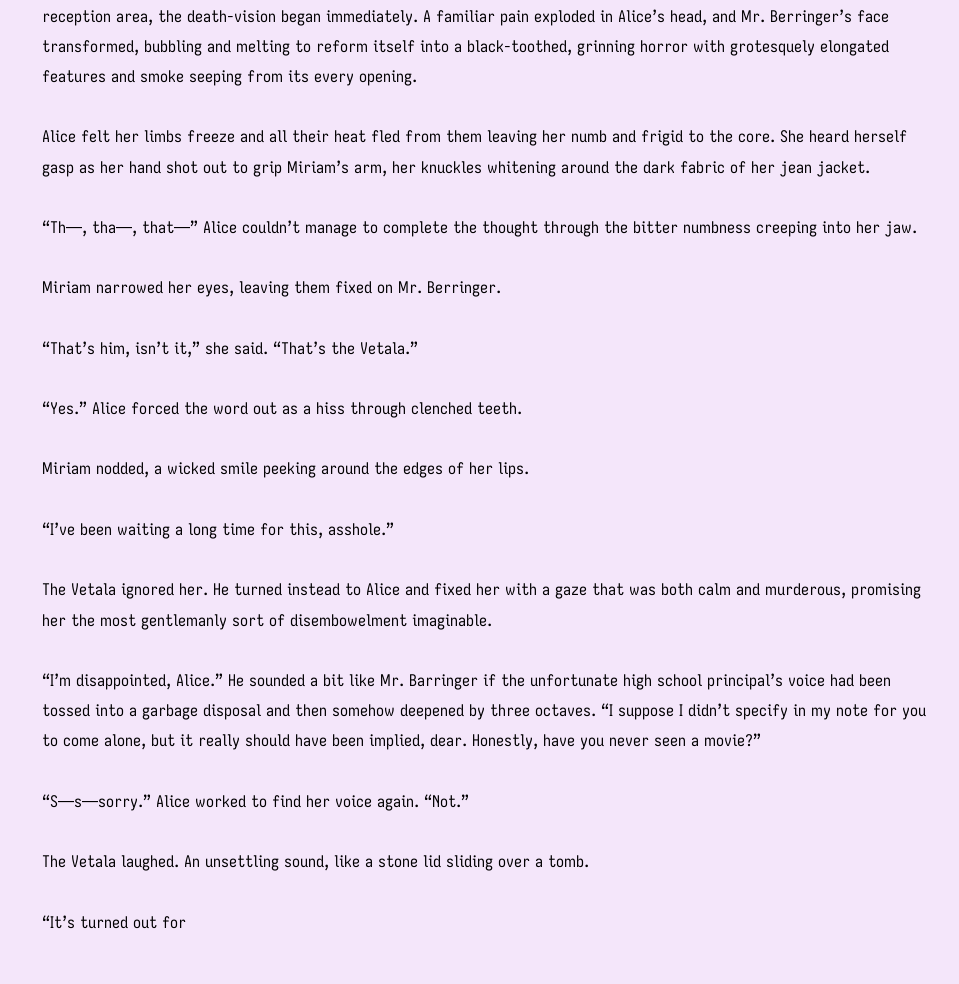reception area, the death-vision began immediately. A familiar pain exploded in Alice’s head, and Mr. Berringer’s face transformed, bubbling and melting to reform itself into a black-toothed, grinning horror with grotesquely elongated features and smoke seeping from its every opening.

Alice felt her limbs freeze and all their heat fled from them leaving her numb and frigid to the core. She heard herself gasp as her hand shot out to grip Miriam’s arm, her knuckles whitening around the dark fabric of her jean jacket.

“Th—, tha—, that—” Alice couldn’t manage to complete the thought through the bitter numbness creeping into her jaw.

Miriam narrowed her eyes, leaving them fixed on Mr. Berringer.

“That’s him, isn’t it,” she said. “That’s the Vetala.”

“Yes.” Alice forced the word out as a hiss through clenched teeth.

Miriam nodded, a wicked smile peeking around the edges of her lips.

“I’ve been waiting a long time for this, asshole.”

The Vetala ignored her. He turned instead to Alice and fixed her with a gaze that was both calm and murderous, promising her the most gentlemanly sort of disembowelment imaginable.

“I’m disappointed, Alice.” He sounded a bit like Mr. Barringer if the unfortunate high school principal’s voice had been tossed into a garbage disposal and then somehow deepened by three octaves. “I suppose I didn’t specify in my note for you to come alone, but it really should have been implied, dear. Honestly, have you never seen a movie?”

“S—s—sorry.” Alice worked to find her voice again. “Not.”

The Vetala laughed. An unsettling sound, like a stone lid sliding over a tomb.

“It’s turned out for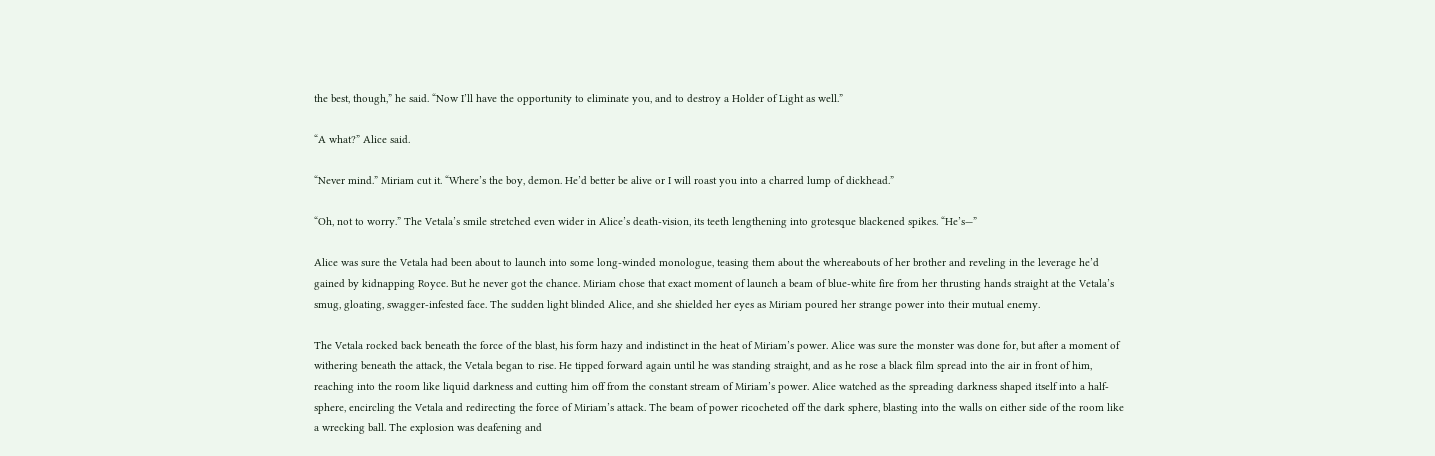the best, though,” he said. “Now I’ll have the opportunity to eliminate you, and to destroy a Holder of Light as well.”

“A what?” Alice said.

“Never mind.” Miriam cut it. “Where’s the boy, demon. He’d better be alive or I will roast you into a charred lump of dickhead.”

“Oh, not to worry.” The Vetala’s smile stretched even wider in Alice’s death-vision, its teeth lengthening into grotesque blackened spikes. “He’s—”

Alice was sure the Vetala had been about to launch into some long-winded monologue, teasing them about the whereabouts of her brother and reveling in the leverage he’d gained by kidnapping Royce. But he never got the chance. Miriam chose that exact moment of launch a beam of blue-white fire from her thrusting hands straight at the Vetala’s smug, gloating, swagger-infested face. The sudden light blinded Alice, and she shielded her eyes as Miriam poured her strange power into their mutual enemy.

The Vetala rocked back beneath the force of the blast, his form hazy and indistinct in the heat of Miriam’s power. Alice was sure the monster was done for, but after a moment of withering beneath the attack, the Vetala began to rise. He tipped forward again until he was standing straight, and as he rose a black film spread into the air in front of him, reaching into the room like liquid darkness and cutting him off from the constant stream of Miriam’s power. Alice watched as the spreading darkness shaped itself into a half-sphere, encircling the Vetala and redirecting the force of Miriam’s attack. The beam of power ricocheted off the dark sphere, blasting into the walls on either side of the room like a wrecking ball. The explosion was deafening and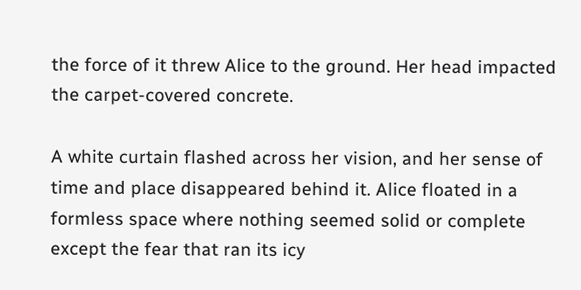the force of it threw Alice to the ground. Her head impacted the carpet-covered concrete.

A white curtain flashed across her vision, and her sense of time and place disappeared behind it. Alice floated in a formless space where nothing seemed solid or complete except the fear that ran its icy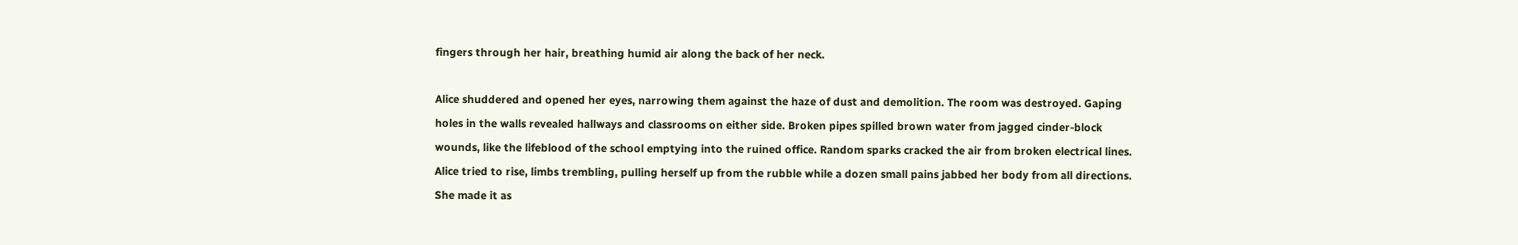fingers through her hair, breathing humid air along the back of her neck.

Alice shuddered and opened her eyes, narrowing them against the haze of dust and demolition. The room was destroyed. Gaping holes in the walls revealed hallways and classrooms on either side. Broken pipes spilled brown water from jagged cinder-block wounds, like the lifeblood of the school emptying into the ruined office. Random sparks cracked the air from broken electrical lines. Alice tried to rise, limbs trembling, pulling herself up from the rubble while a dozen small pains jabbed her body from all directions. She made it as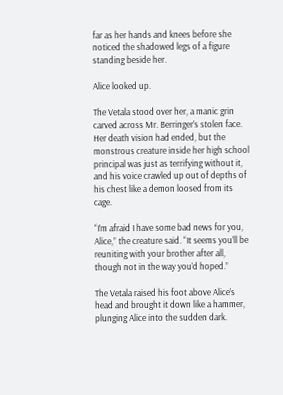far as her hands and knees before she noticed the shadowed legs of a figure standing beside her.

Alice looked up.

The Vetala stood over her, a manic grin carved across Mr. Berringer’s stolen face. Her death vision had ended, but the monstrous creature inside her high school principal was just as terrifying without it, and his voice crawled up out of depths of his chest like a demon loosed from its cage.

“I’m afraid I have some bad news for you, Alice,” the creature said. “It seems you’ll be reuniting with your brother after all, though not in the way you’d hoped.”

The Vetala raised his foot above Alice’s head and brought it down like a hammer, plunging Alice into the sudden dark.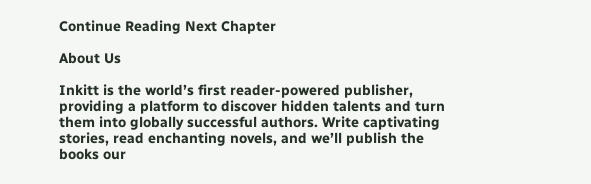Continue Reading Next Chapter

About Us

Inkitt is the world’s first reader-powered publisher, providing a platform to discover hidden talents and turn them into globally successful authors. Write captivating stories, read enchanting novels, and we’ll publish the books our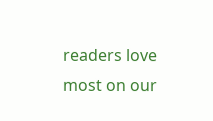readers love most on our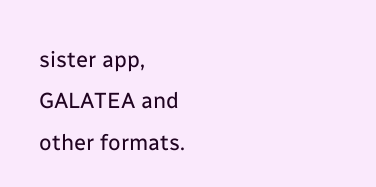sister app, GALATEA and other formats.